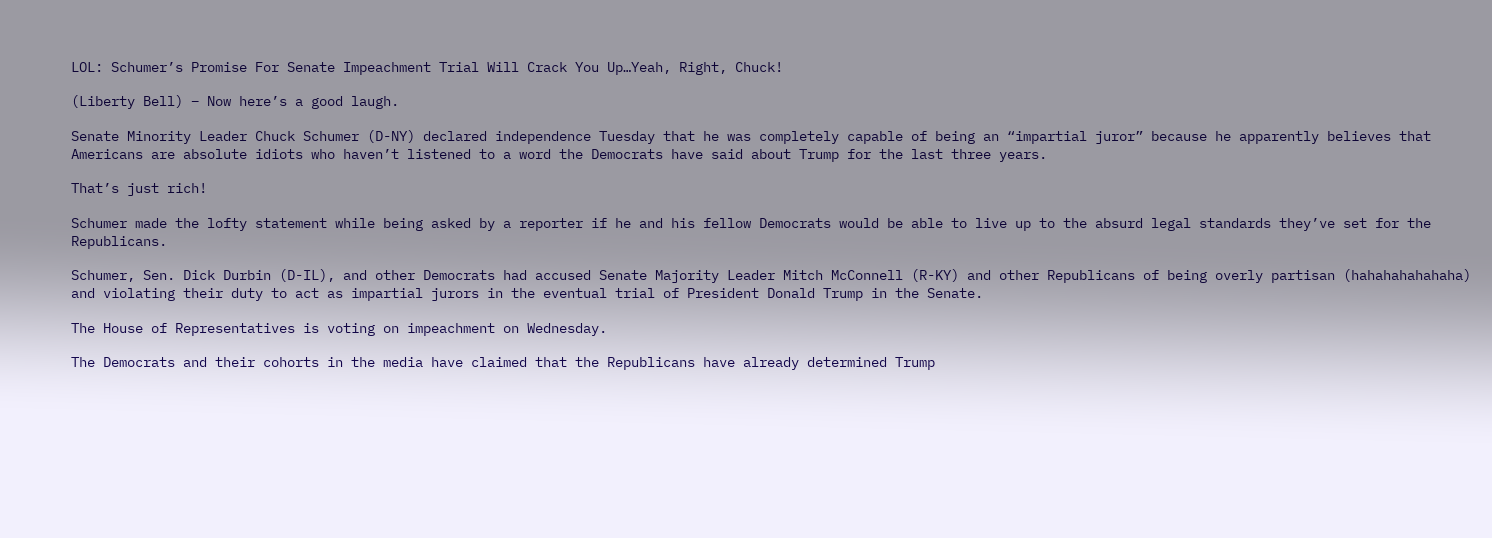LOL: Schumer’s Promise For Senate Impeachment Trial Will Crack You Up…Yeah, Right, Chuck!

(Liberty Bell) – Now here’s a good laugh.

Senate Minority Leader Chuck Schumer (D-NY) declared independence Tuesday that he was completely capable of being an “impartial juror” because he apparently believes that Americans are absolute idiots who haven’t listened to a word the Democrats have said about Trump for the last three years.

That’s just rich!

Schumer made the lofty statement while being asked by a reporter if he and his fellow Democrats would be able to live up to the absurd legal standards they’ve set for the Republicans.

Schumer, Sen. Dick Durbin (D-IL), and other Democrats had accused Senate Majority Leader Mitch McConnell (R-KY) and other Republicans of being overly partisan (hahahahahahaha) and violating their duty to act as impartial jurors in the eventual trial of President Donald Trump in the Senate.

The House of Representatives is voting on impeachment on Wednesday.

The Democrats and their cohorts in the media have claimed that the Republicans have already determined Trump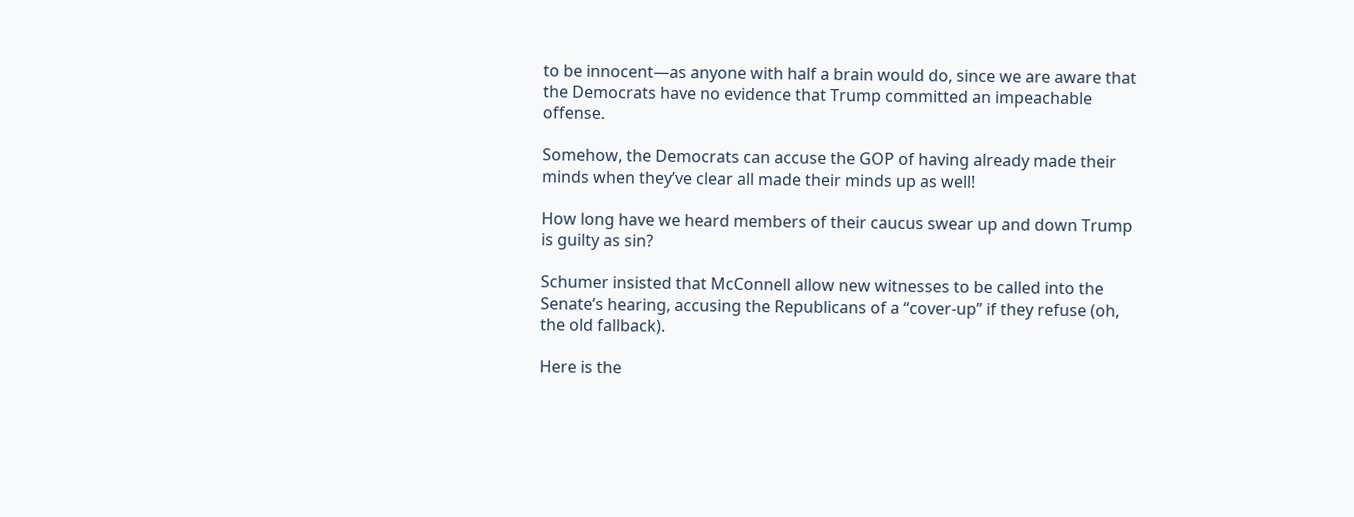to be innocent—as anyone with half a brain would do, since we are aware that the Democrats have no evidence that Trump committed an impeachable offense.

Somehow, the Democrats can accuse the GOP of having already made their minds when they’ve clear all made their minds up as well!

How long have we heard members of their caucus swear up and down Trump is guilty as sin?

Schumer insisted that McConnell allow new witnesses to be called into the Senate’s hearing, accusing the Republicans of a “cover-up” if they refuse (oh, the old fallback).

Here is the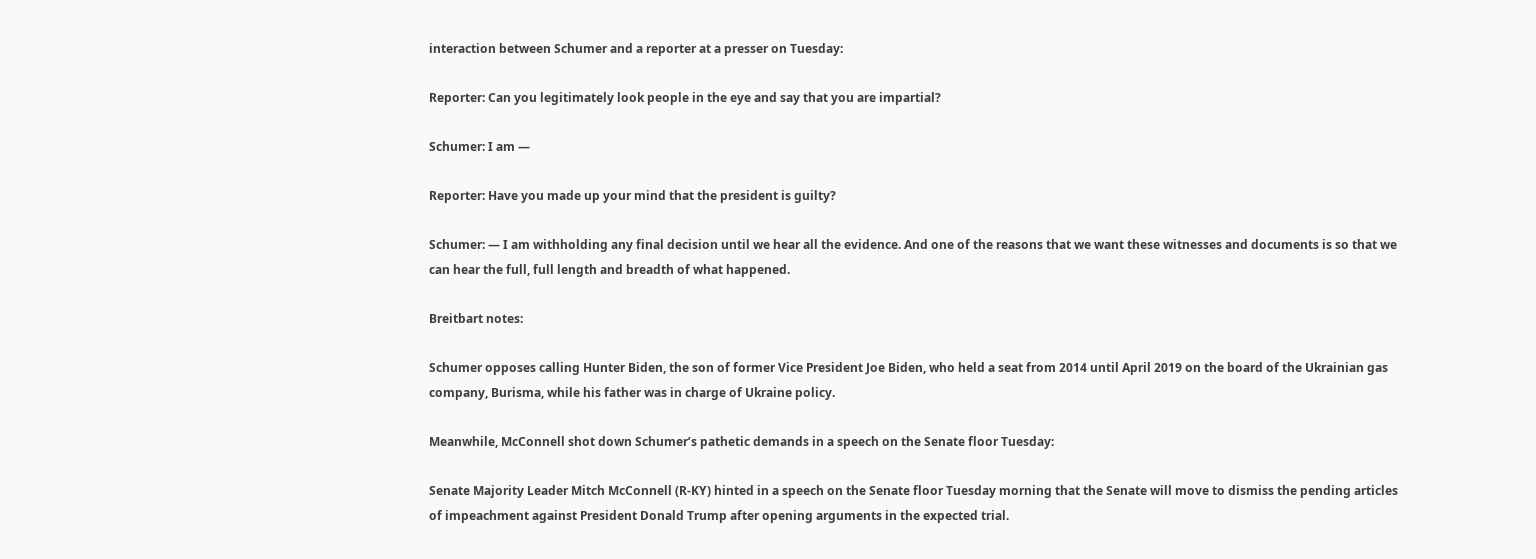interaction between Schumer and a reporter at a presser on Tuesday:

Reporter: Can you legitimately look people in the eye and say that you are impartial?

Schumer: I am —

Reporter: Have you made up your mind that the president is guilty?

Schumer: — I am withholding any final decision until we hear all the evidence. And one of the reasons that we want these witnesses and documents is so that we can hear the full, full length and breadth of what happened.

Breitbart notes:

Schumer opposes calling Hunter Biden, the son of former Vice President Joe Biden, who held a seat from 2014 until April 2019 on the board of the Ukrainian gas company, Burisma, while his father was in charge of Ukraine policy.

Meanwhile, McConnell shot down Schumer’s pathetic demands in a speech on the Senate floor Tuesday:

Senate Majority Leader Mitch McConnell (R-KY) hinted in a speech on the Senate floor Tuesday morning that the Senate will move to dismiss the pending articles of impeachment against President Donald Trump after opening arguments in the expected trial.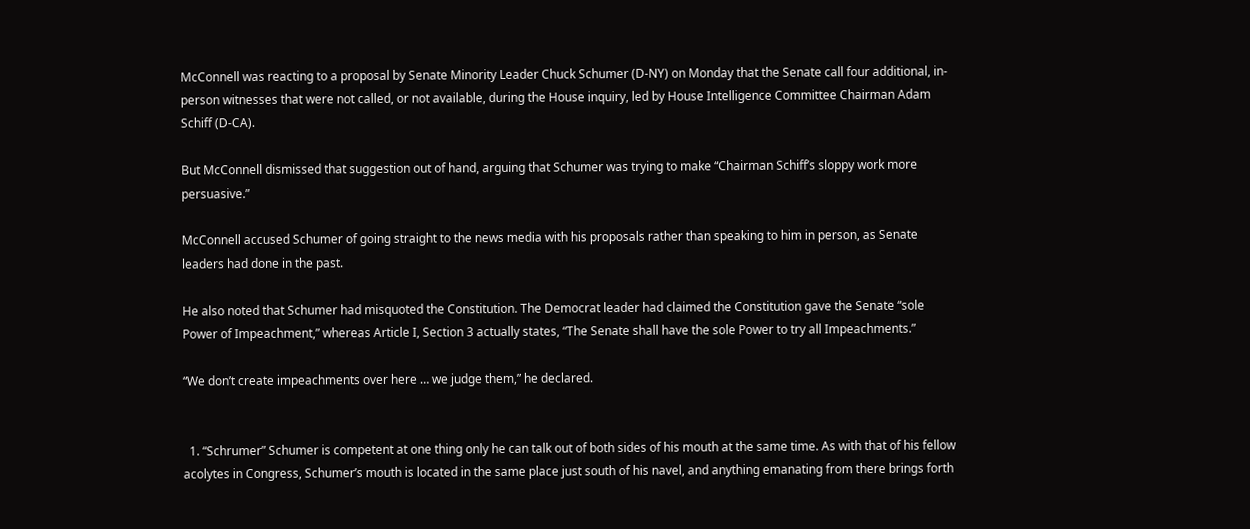McConnell was reacting to a proposal by Senate Minority Leader Chuck Schumer (D-NY) on Monday that the Senate call four additional, in-person witnesses that were not called, or not available, during the House inquiry, led by House Intelligence Committee Chairman Adam Schiff (D-CA).

But McConnell dismissed that suggestion out of hand, arguing that Schumer was trying to make “Chairman Schiff’s sloppy work more persuasive.”

McConnell accused Schumer of going straight to the news media with his proposals rather than speaking to him in person, as Senate leaders had done in the past.

He also noted that Schumer had misquoted the Constitution. The Democrat leader had claimed the Constitution gave the Senate “sole Power of Impeachment,” whereas Article I, Section 3 actually states, “The Senate shall have the sole Power to try all Impeachments.”

“We don’t create impeachments over here … we judge them,” he declared.


  1. “Schrumer” Schumer is competent at one thing only he can talk out of both sides of his mouth at the same time. As with that of his fellow acolytes in Congress, Schumer’s mouth is located in the same place just south of his navel, and anything emanating from there brings forth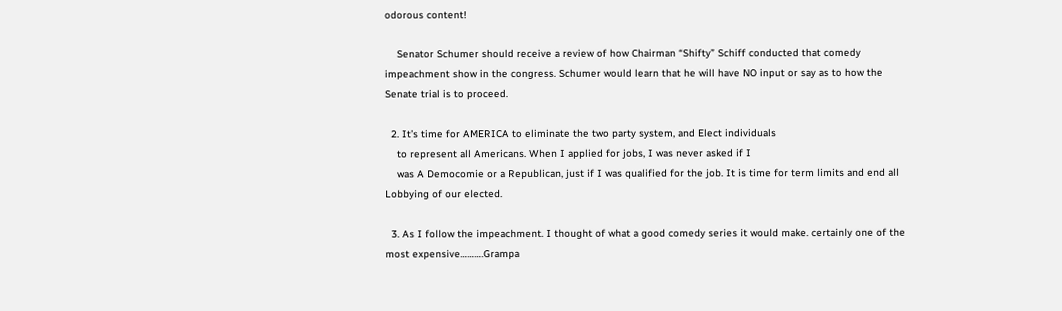odorous content!

    Senator Schumer should receive a review of how Chairman “Shifty” Schiff conducted that comedy impeachment show in the congress. Schumer would learn that he will have NO input or say as to how the Senate trial is to proceed.

  2. It’s time for AMERICA to eliminate the two party system, and Elect individuals
    to represent all Americans. When I applied for jobs, I was never asked if I
    was A Democomie or a Republican, just if I was qualified for the job. It is time for term limits and end all Lobbying of our elected.

  3. As I follow the impeachment. I thought of what a good comedy series it would make. certainly one of the most expensive……….Grampa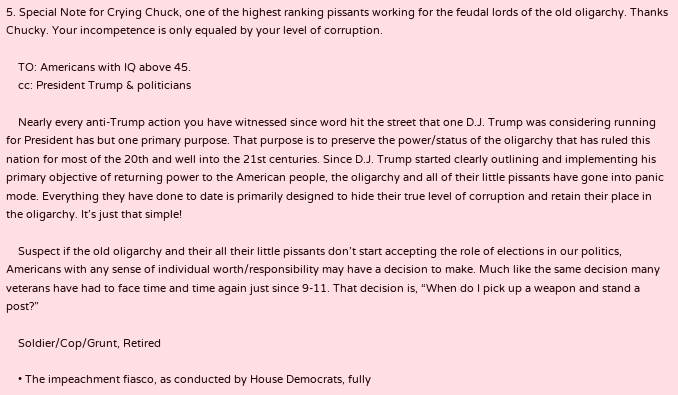5. Special Note for Crying Chuck, one of the highest ranking pissants working for the feudal lords of the old oligarchy. Thanks Chucky. Your incompetence is only equaled by your level of corruption.

    TO: Americans with IQ above 45.
    cc: President Trump & politicians

    Nearly every anti-Trump action you have witnessed since word hit the street that one D.J. Trump was considering running for President has but one primary purpose. That purpose is to preserve the power/status of the oligarchy that has ruled this nation for most of the 20th and well into the 21st centuries. Since D.J. Trump started clearly outlining and implementing his primary objective of returning power to the American people, the oligarchy and all of their little pissants have gone into panic mode. Everything they have done to date is primarily designed to hide their true level of corruption and retain their place in the oligarchy. It’s just that simple!

    Suspect if the old oligarchy and their all their little pissants don’t start accepting the role of elections in our politics, Americans with any sense of individual worth/responsibility may have a decision to make. Much like the same decision many veterans have had to face time and time again just since 9-11. That decision is, “When do I pick up a weapon and stand a post?”

    Soldier/Cop/Grunt, Retired

    • The impeachment fiasco, as conducted by House Democrats, fully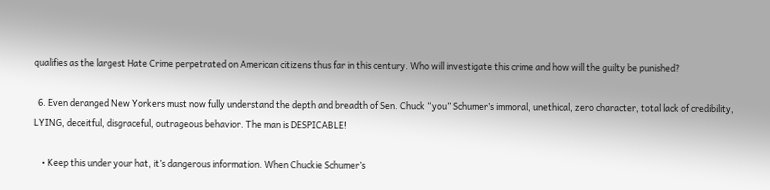qualifies as the largest Hate Crime perpetrated on American citizens thus far in this century. Who will investigate this crime and how will the guilty be punished?

  6. Even deranged New Yorkers must now fully understand the depth and breadth of Sen. Chuck “you” Schumer’s immoral, unethical, zero character, total lack of credibility, LYING, deceitful, disgraceful, outrageous behavior. The man is DESPICABLE!

    • Keep this under your hat, it’s dangerous information. When Chuckie Schumer’s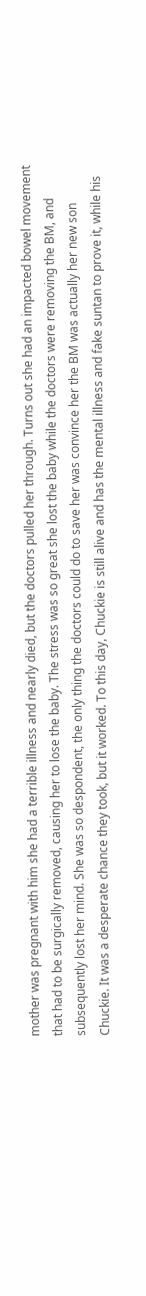mother was pregnant with him she had a terrible illness and nearly died, but the doctors pulled her through. Turns out she had an impacted bowel movement that had to be surgically removed, causing her to lose the baby. The stress was so great she lost the baby while the doctors were removing the BM, and subsequently lost her mind. She was so despondent, the only thing the doctors could do to save her was convince her the BM was actually her new son Chuckie. It was a desperate chance they took, but it worked. To this day, Chuckie is still alive and has the mental illness and fake suntan to prove it, while his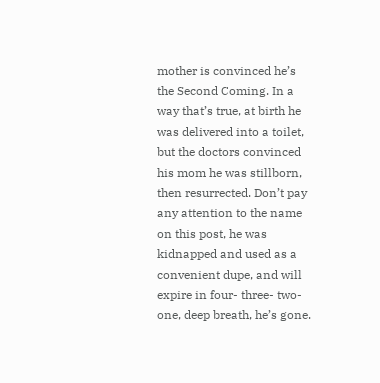mother is convinced he’s the Second Coming. In a way that’s true, at birth he was delivered into a toilet, but the doctors convinced his mom he was stillborn, then resurrected. Don’t pay any attention to the name on this post, he was kidnapped and used as a convenient dupe, and will expire in four- three- two- one, deep breath, he’s gone.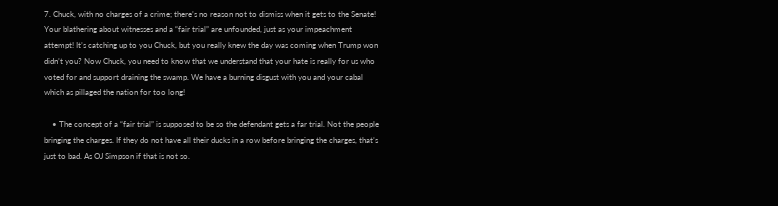7. Chuck, with no charges of a crime; there’s no reason not to dismiss when it gets to the Senate! Your blathering about witnesses and a “fair trial” are unfounded, just as your impeachment attempt! It’s catching up to you Chuck, but you really knew the day was coming when Trump won didn’t you? Now Chuck, you need to know that we understand that your hate is really for us who voted for and support draining the swamp. We have a burning disgust with you and your cabal which as pillaged the nation for too long!

    • The concept of a “fair trial” is supposed to be so the defendant gets a far trial. Not the people bringing the charges. If they do not have all their ducks in a row before bringing the charges, that’s just to bad. As OJ Simpson if that is not so.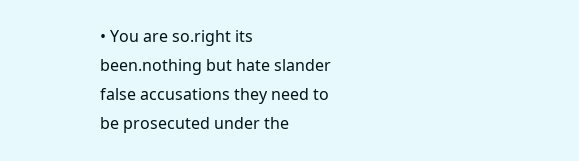• You are so.right its been.nothing but hate slander false accusations they need to be prosecuted under the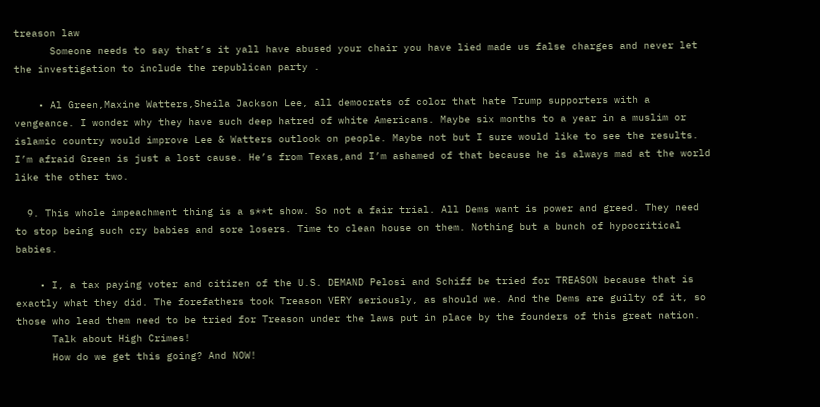treason law
      Someone needs to say that’s it yall have abused your chair you have lied made us false charges and never let the investigation to include the republican party .

    • Al Green,Maxine Watters,Sheila Jackson Lee, all democrats of color that hate Trump supporters with a vengeance. I wonder why they have such deep hatred of white Americans. Maybe six months to a year in a muslim or islamic country would improve Lee & Watters outlook on people. Maybe not but I sure would like to see the results. I’m afraid Green is just a lost cause. He’s from Texas,and I’m ashamed of that because he is always mad at the world like the other two.

  9. This whole impeachment thing is a s**t show. So not a fair trial. All Dems want is power and greed. They need to stop being such cry babies and sore losers. Time to clean house on them. Nothing but a bunch of hypocritical babies.

    • I, a tax paying voter and citizen of the U.S. DEMAND Pelosi and Schiff be tried for TREASON because that is exactly what they did. The forefathers took Treason VERY seriously, as should we. And the Dems are guilty of it, so those who lead them need to be tried for Treason under the laws put in place by the founders of this great nation.
      Talk about High Crimes!
      How do we get this going? And NOW!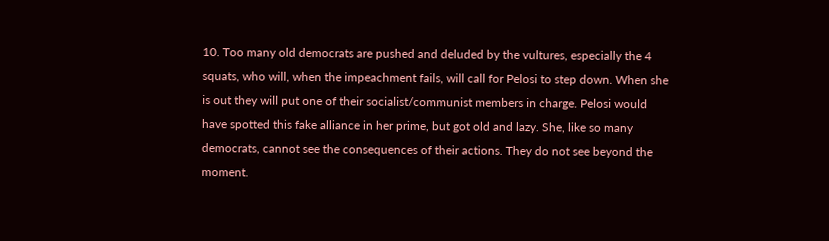10. Too many old democrats are pushed and deluded by the vultures, especially the 4 squats, who will, when the impeachment fails, will call for Pelosi to step down. When she is out they will put one of their socialist/communist members in charge. Pelosi would have spotted this fake alliance in her prime, but got old and lazy. She, like so many democrats, cannot see the consequences of their actions. They do not see beyond the moment.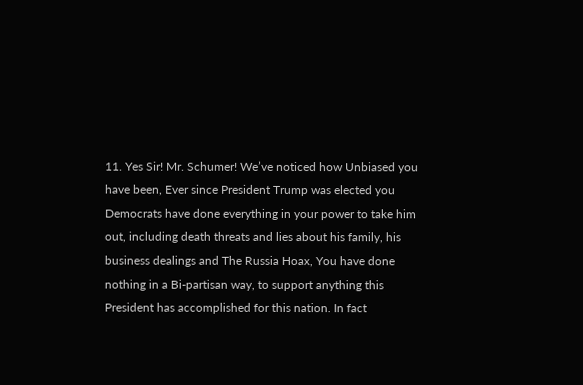11. Yes Sir! Mr. Schumer! We’ve noticed how Unbiased you have been, Ever since President Trump was elected you Democrats have done everything in your power to take him out, including death threats and lies about his family, his business dealings and The Russia Hoax, You have done nothing in a Bi-partisan way, to support anything this President has accomplished for this nation. In fact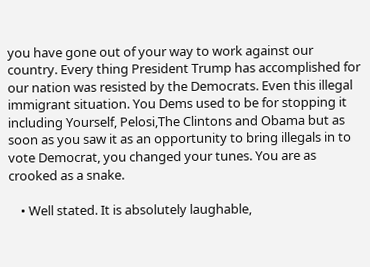you have gone out of your way to work against our country. Every thing President Trump has accomplished for our nation was resisted by the Democrats. Even this illegal immigrant situation. You Dems used to be for stopping it including Yourself, Pelosi,The Clintons and Obama but as soon as you saw it as an opportunity to bring illegals in to vote Democrat, you changed your tunes. You are as crooked as a snake.

    • Well stated. It is absolutely laughable,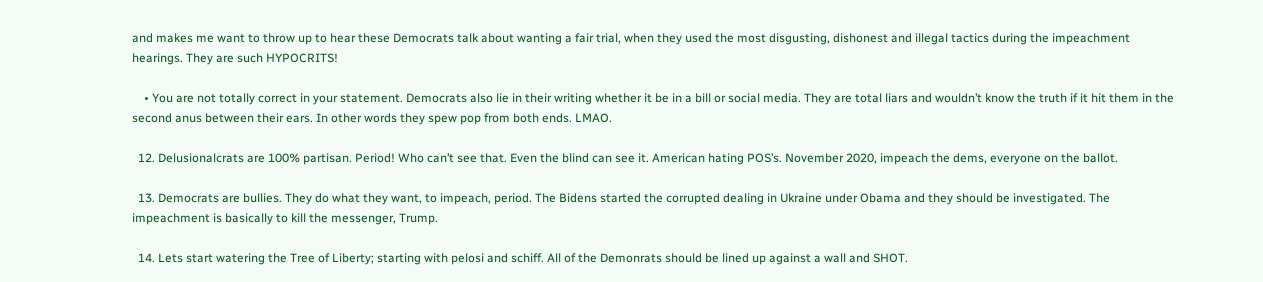and makes me want to throw up to hear these Democrats talk about wanting a fair trial, when they used the most disgusting, dishonest and illegal tactics during the impeachment hearings. They are such HYPOCRITS!

    • You are not totally correct in your statement. Democrats also lie in their writing whether it be in a bill or social media. They are total liars and wouldn’t know the truth if it hit them in the second anus between their ears. In other words they spew pop from both ends. LMAO.

  12. Delusionalcrats are 100% partisan. Period! Who can’t see that. Even the blind can see it. American hating POS’s. November 2020, impeach the dems, everyone on the ballot.

  13. Democrats are bullies. They do what they want, to impeach, period. The Bidens started the corrupted dealing in Ukraine under Obama and they should be investigated. The impeachment is basically to kill the messenger, Trump.

  14. Lets start watering the Tree of Liberty; starting with pelosi and schiff. All of the Demonrats should be lined up against a wall and SHOT.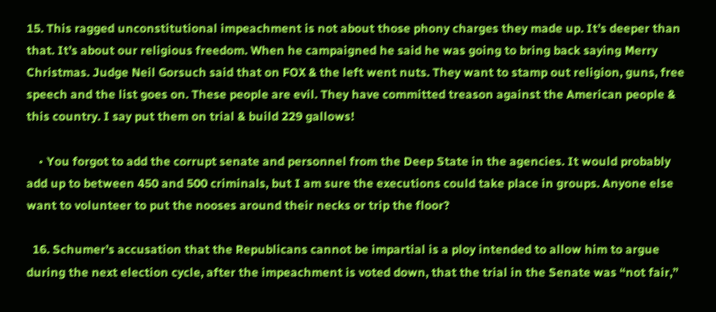15. This ragged unconstitutional impeachment is not about those phony charges they made up. It’s deeper than that. It’s about our religious freedom. When he campaigned he said he was going to bring back saying Merry Christmas. Judge Neil Gorsuch said that on FOX & the left went nuts. They want to stamp out religion, guns, free speech and the list goes on. These people are evil. They have committed treason against the American people & this country. I say put them on trial & build 229 gallows!

    • You forgot to add the corrupt senate and personnel from the Deep State in the agencies. It would probably add up to between 450 and 500 criminals, but I am sure the executions could take place in groups. Anyone else want to volunteer to put the nooses around their necks or trip the floor?

  16. Schumer’s accusation that the Republicans cannot be impartial is a ploy intended to allow him to argue during the next election cycle, after the impeachment is voted down, that the trial in the Senate was “not fair,”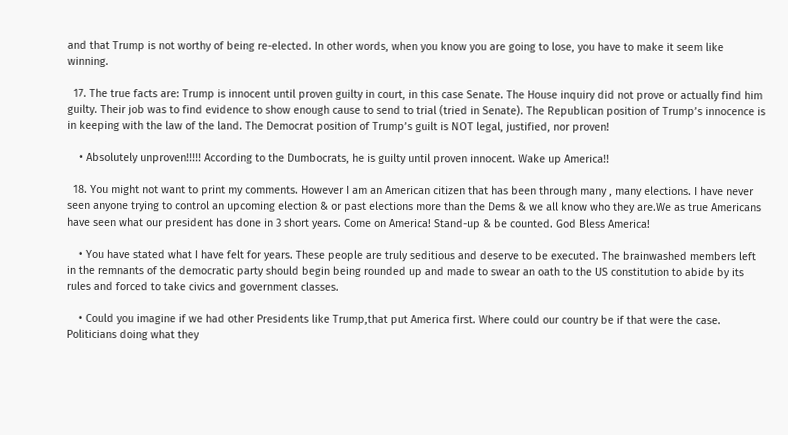and that Trump is not worthy of being re-elected. In other words, when you know you are going to lose, you have to make it seem like winning.

  17. The true facts are: Trump is innocent until proven guilty in court, in this case Senate. The House inquiry did not prove or actually find him guilty. Their job was to find evidence to show enough cause to send to trial (tried in Senate). The Republican position of Trump’s innocence is in keeping with the law of the land. The Democrat position of Trump’s guilt is NOT legal, justified, nor proven!

    • Absolutely unproven!!!!! According to the Dumbocrats, he is guilty until proven innocent. Wake up America!!

  18. You might not want to print my comments. However I am an American citizen that has been through many , many elections. I have never seen anyone trying to control an upcoming election & or past elections more than the Dems & we all know who they are.We as true Americans have seen what our president has done in 3 short years. Come on America! Stand-up & be counted. God Bless America!

    • You have stated what I have felt for years. These people are truly seditious and deserve to be executed. The brainwashed members left in the remnants of the democratic party should begin being rounded up and made to swear an oath to the US constitution to abide by its rules and forced to take civics and government classes.

    • Could you imagine if we had other Presidents like Trump,that put America first. Where could our country be if that were the case. Politicians doing what they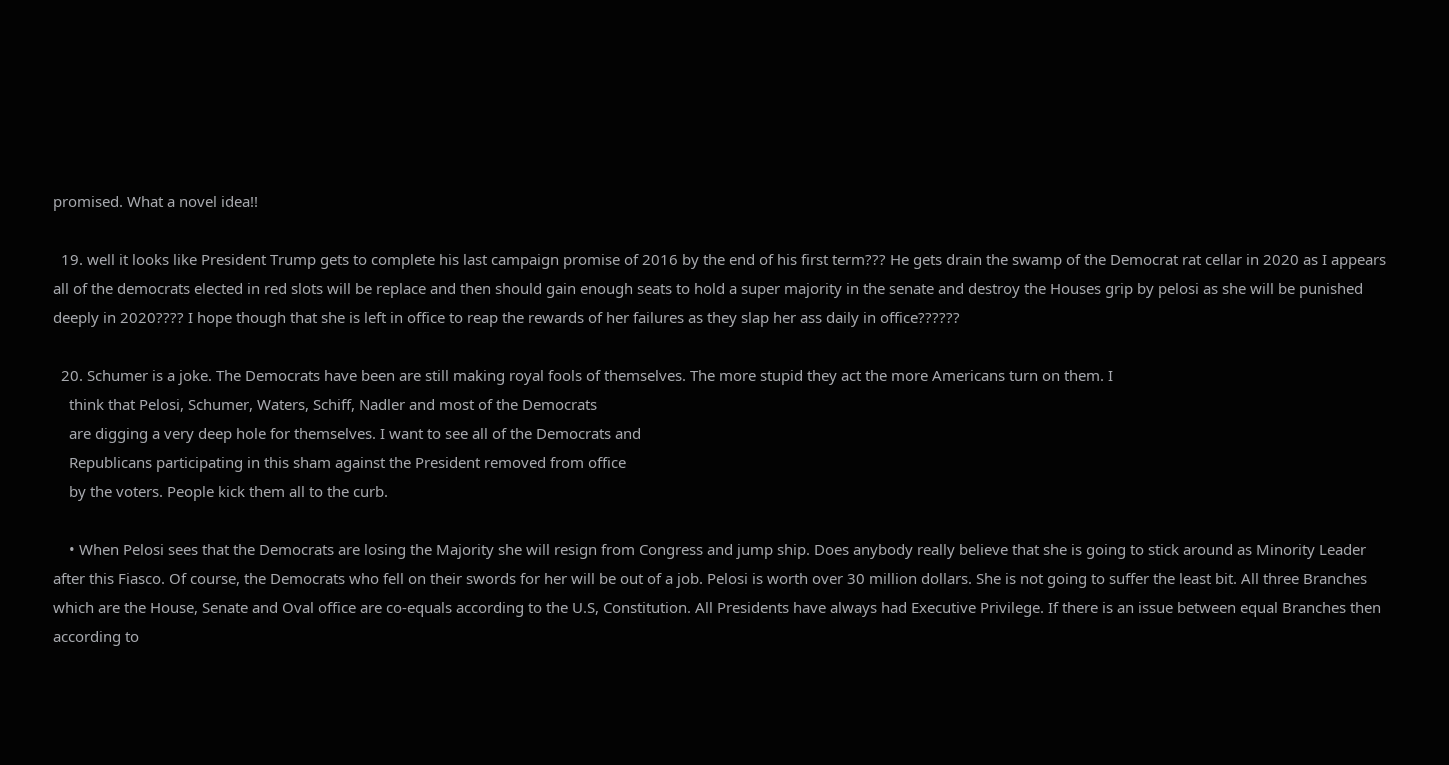promised. What a novel idea!!

  19. well it looks like President Trump gets to complete his last campaign promise of 2016 by the end of his first term??? He gets drain the swamp of the Democrat rat cellar in 2020 as I appears all of the democrats elected in red slots will be replace and then should gain enough seats to hold a super majority in the senate and destroy the Houses grip by pelosi as she will be punished deeply in 2020???? I hope though that she is left in office to reap the rewards of her failures as they slap her ass daily in office??????

  20. Schumer is a joke. The Democrats have been are still making royal fools of themselves. The more stupid they act the more Americans turn on them. I
    think that Pelosi, Schumer, Waters, Schiff, Nadler and most of the Democrats
    are digging a very deep hole for themselves. I want to see all of the Democrats and
    Republicans participating in this sham against the President removed from office
    by the voters. People kick them all to the curb.

    • When Pelosi sees that the Democrats are losing the Majority she will resign from Congress and jump ship. Does anybody really believe that she is going to stick around as Minority Leader after this Fiasco. Of course, the Democrats who fell on their swords for her will be out of a job. Pelosi is worth over 30 million dollars. She is not going to suffer the least bit. All three Branches which are the House, Senate and Oval office are co-equals according to the U.S, Constitution. All Presidents have always had Executive Privilege. If there is an issue between equal Branches then according to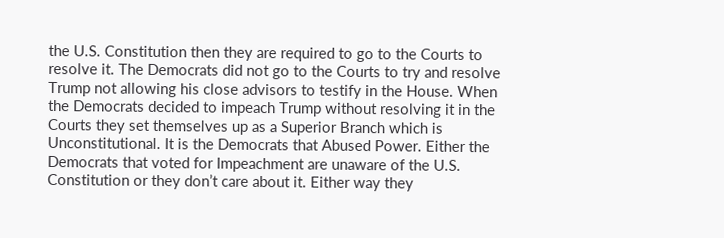the U.S. Constitution then they are required to go to the Courts to resolve it. The Democrats did not go to the Courts to try and resolve Trump not allowing his close advisors to testify in the House. When the Democrats decided to impeach Trump without resolving it in the Courts they set themselves up as a Superior Branch which is Unconstitutional. It is the Democrats that Abused Power. Either the Democrats that voted for Impeachment are unaware of the U.S. Constitution or they don’t care about it. Either way they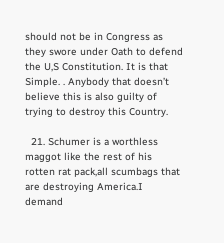should not be in Congress as they swore under Oath to defend the U,S Constitution. It is that Simple. . Anybody that doesn’t believe this is also guilty of trying to destroy this Country.

  21. Schumer is a worthless maggot like the rest of his rotten rat pack,all scumbags that are destroying America.I demand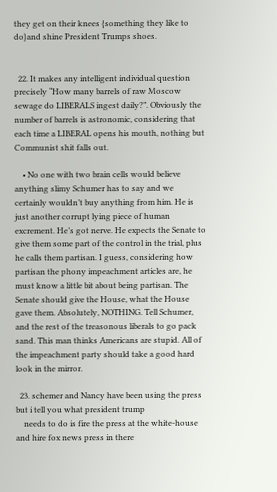they get on their knees {something they like to do}and shine President Trumps shoes.


  22. It makes any intelligent individual question precisely “How many barrels of raw Moscow sewage do LIBERALS ingest daily?”. Obviously the number of barrels is astronomic, considering that each time a LIBERAL opens his mouth, nothing but Communist shit falls out.

    • No one with two brain cells would believe anything slimy Schumer has to say and we certainly wouldn’t buy anything from him. He is just another corrupt lying piece of human excrement. He’s got nerve. He expects the Senate to give them some part of the control in the trial, plus he calls them partisan. I guess, considering how partisan the phony impeachment articles are, he must know a little bit about being partisan. The Senate should give the House, what the House gave them. Absolutely, NOTHING. Tell Schumer, and the rest of the treasonous liberals to go pack sand. This man thinks Americans are stupid. All of the impeachment party should take a good hard look in the mirror.

  23. schemer and Nancy have been using the press but i tell you what president trump
    needs to do is fire the press at the white-house and hire fox news press in there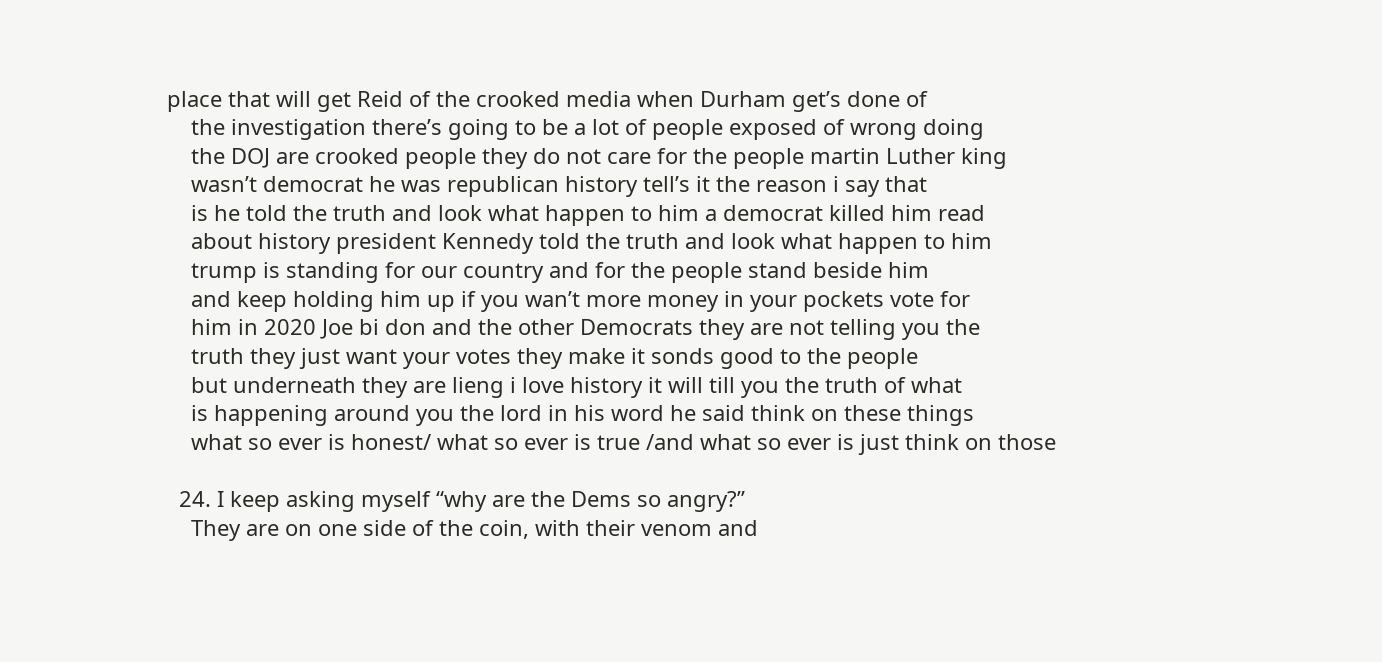place that will get Reid of the crooked media when Durham get’s done of
    the investigation there’s going to be a lot of people exposed of wrong doing
    the DOJ are crooked people they do not care for the people martin Luther king
    wasn’t democrat he was republican history tell’s it the reason i say that
    is he told the truth and look what happen to him a democrat killed him read
    about history president Kennedy told the truth and look what happen to him
    trump is standing for our country and for the people stand beside him
    and keep holding him up if you wan’t more money in your pockets vote for
    him in 2020 Joe bi don and the other Democrats they are not telling you the
    truth they just want your votes they make it sonds good to the people
    but underneath they are lieng i love history it will till you the truth of what
    is happening around you the lord in his word he said think on these things
    what so ever is honest/ what so ever is true /and what so ever is just think on those

  24. I keep asking myself “why are the Dems so angry?”
    They are on one side of the coin, with their venom and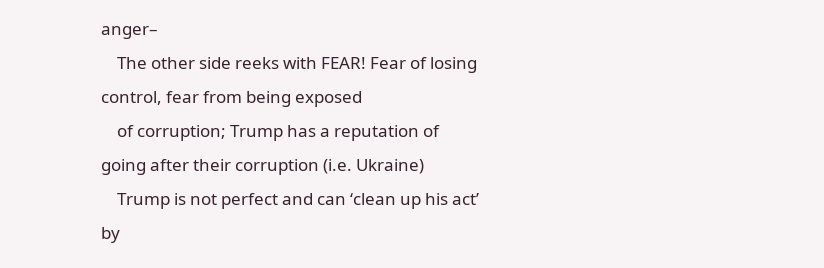anger–
    The other side reeks with FEAR! Fear of losing control, fear from being exposed
    of corruption; Trump has a reputation of going after their corruption (i.e. Ukraine)
    Trump is not perfect and can ‘clean up his act’ by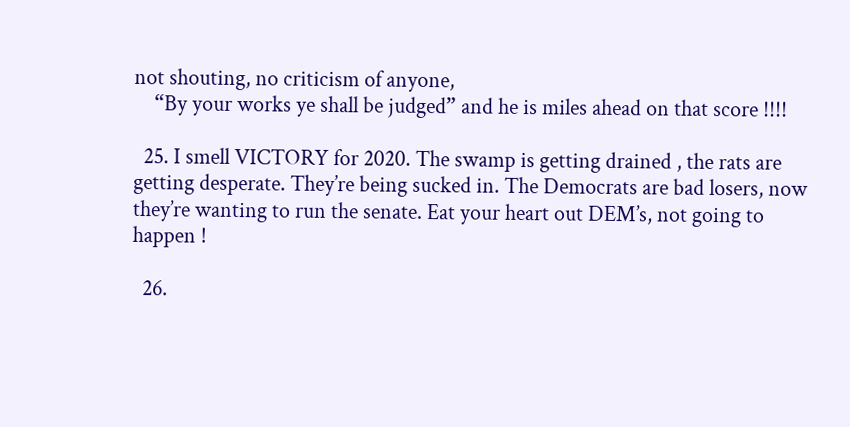not shouting, no criticism of anyone,
    “By your works ye shall be judged” and he is miles ahead on that score !!!!

  25. I smell VICTORY for 2020. The swamp is getting drained , the rats are getting desperate. They’re being sucked in. The Democrats are bad losers, now they’re wanting to run the senate. Eat your heart out DEM’s, not going to happen !

  26.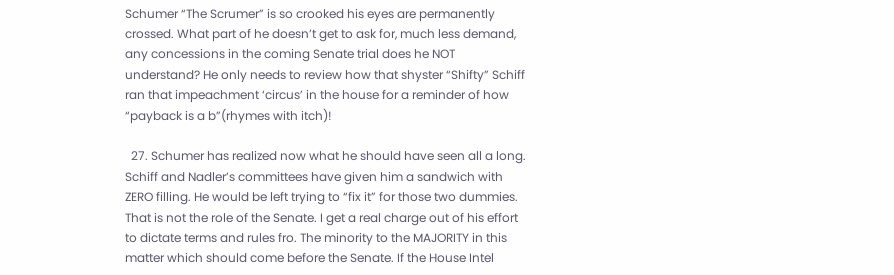Schumer “The Scrumer” is so crooked his eyes are permanently crossed. What part of he doesn’t get to ask for, much less demand, any concessions in the coming Senate trial does he NOT understand? He only needs to review how that shyster “Shifty” Schiff ran that impeachment ‘circus’ in the house for a reminder of how “payback is a b”(rhymes with itch)!

  27. Schumer has realized now what he should have seen all a long. Schiff and Nadler’s committees have given him a sandwich with ZERO filling. He would be left trying to “fix it” for those two dummies. That is not the role of the Senate. I get a real charge out of his effort to dictate terms and rules fro. The minority to the MAJORITY in this matter which should come before the Senate. If the House Intel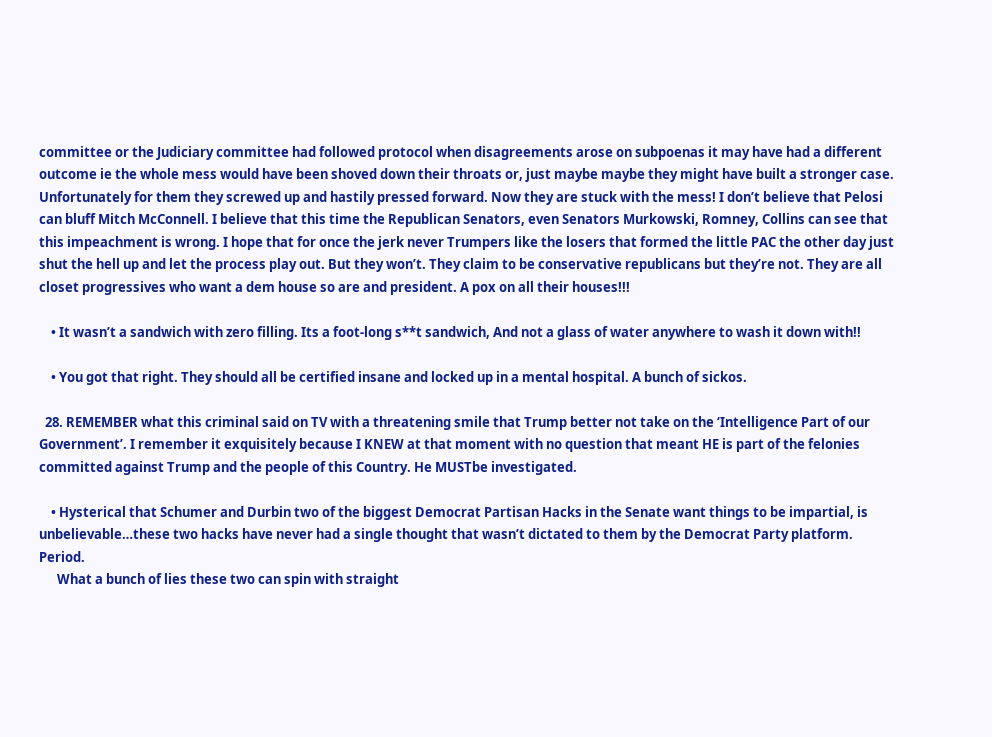committee or the Judiciary committee had followed protocol when disagreements arose on subpoenas it may have had a different outcome ie the whole mess would have been shoved down their throats or, just maybe maybe they might have built a stronger case. Unfortunately for them they screwed up and hastily pressed forward. Now they are stuck with the mess! I don’t believe that Pelosi can bluff Mitch McConnell. I believe that this time the Republican Senators, even Senators Murkowski, Romney, Collins can see that this impeachment is wrong. I hope that for once the jerk never Trumpers like the losers that formed the little PAC the other day just shut the hell up and let the process play out. But they won’t. They claim to be conservative republicans but they’re not. They are all closet progressives who want a dem house so are and president. A pox on all their houses!!!

    • It wasn’t a sandwich with zero filling. Its a foot-long s**t sandwich, And not a glass of water anywhere to wash it down with!!

    • You got that right. They should all be certified insane and locked up in a mental hospital. A bunch of sickos.

  28. REMEMBER what this criminal said on TV with a threatening smile that Trump better not take on the ‘Intelligence Part of our Government’. I remember it exquisitely because I KNEW at that moment with no question that meant HE is part of the felonies committed against Trump and the people of this Country. He MUSTbe investigated.

    • Hysterical that Schumer and Durbin two of the biggest Democrat Partisan Hacks in the Senate want things to be impartial, is unbelievable…these two hacks have never had a single thought that wasn’t dictated to them by the Democrat Party platform. Period.
      What a bunch of lies these two can spin with straight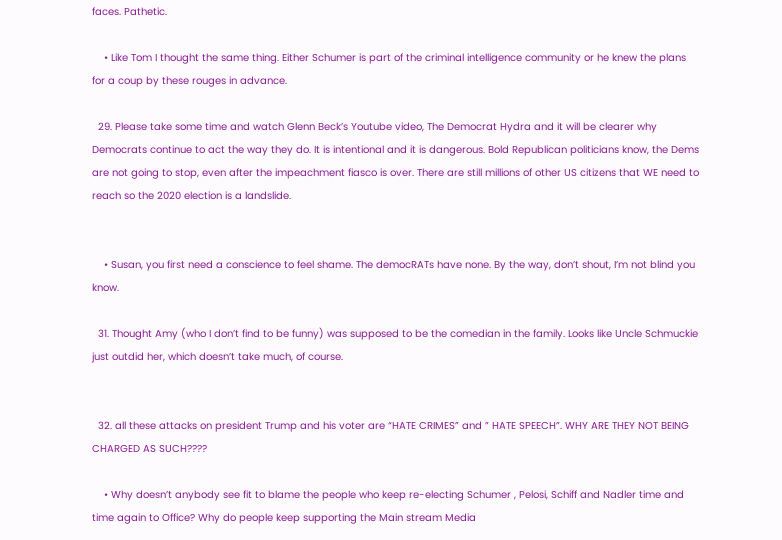faces. Pathetic.

    • Like Tom I thought the same thing. Either Schumer is part of the criminal intelligence community or he knew the plans for a coup by these rouges in advance.

  29. Please take some time and watch Glenn Beck’s Youtube video, The Democrat Hydra and it will be clearer why Democrats continue to act the way they do. It is intentional and it is dangerous. Bold Republican politicians know, the Dems are not going to stop, even after the impeachment fiasco is over. There are still millions of other US citizens that WE need to reach so the 2020 election is a landslide.


    • Susan, you first need a conscience to feel shame. The democRATs have none. By the way, don’t shout, I’m not blind you know.

  31. Thought Amy (who I don’t find to be funny) was supposed to be the comedian in the family. Looks like Uncle Schmuckie just outdid her, which doesn’t take much, of course.


  32. all these attacks on president Trump and his voter are “HATE CRIMES” and ” HATE SPEECH”. WHY ARE THEY NOT BEING CHARGED AS SUCH????

    • Why doesn’t anybody see fit to blame the people who keep re-electing Schumer , Pelosi, Schiff and Nadler time and time again to Office? Why do people keep supporting the Main stream Media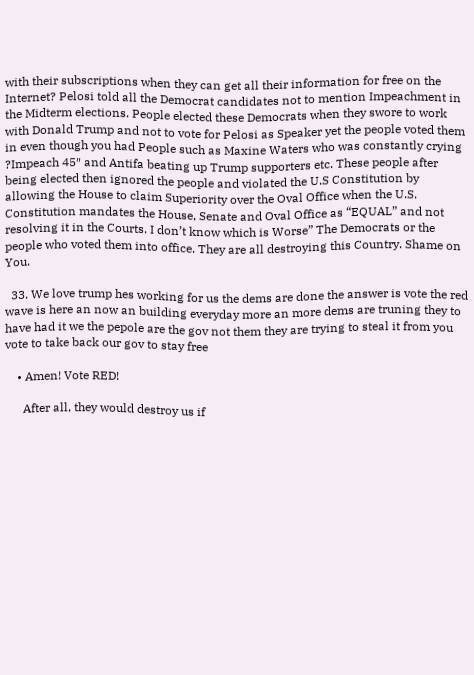with their subscriptions when they can get all their information for free on the Internet? Pelosi told all the Democrat candidates not to mention Impeachment in the Midterm elections. People elected these Democrats when they swore to work with Donald Trump and not to vote for Pelosi as Speaker yet the people voted them in even though you had People such as Maxine Waters who was constantly crying ?Impeach 45″ and Antifa beating up Trump supporters etc. These people after being elected then ignored the people and violated the U.S Constitution by allowing the House to claim Superiority over the Oval Office when the U.S. Constitution mandates the House, Senate and Oval Office as “EQUAL” and not resolving it in the Courts. I don’t know which is Worse” The Democrats or the people who voted them into office. They are all destroying this Country. Shame on You.

  33. We love trump hes working for us the dems are done the answer is vote the red wave is here an now an building everyday more an more dems are truning they to have had it we the pepole are the gov not them they are trying to steal it from you vote to take back our gov to stay free

    • Amen! Vote RED!

      After all, they would destroy us if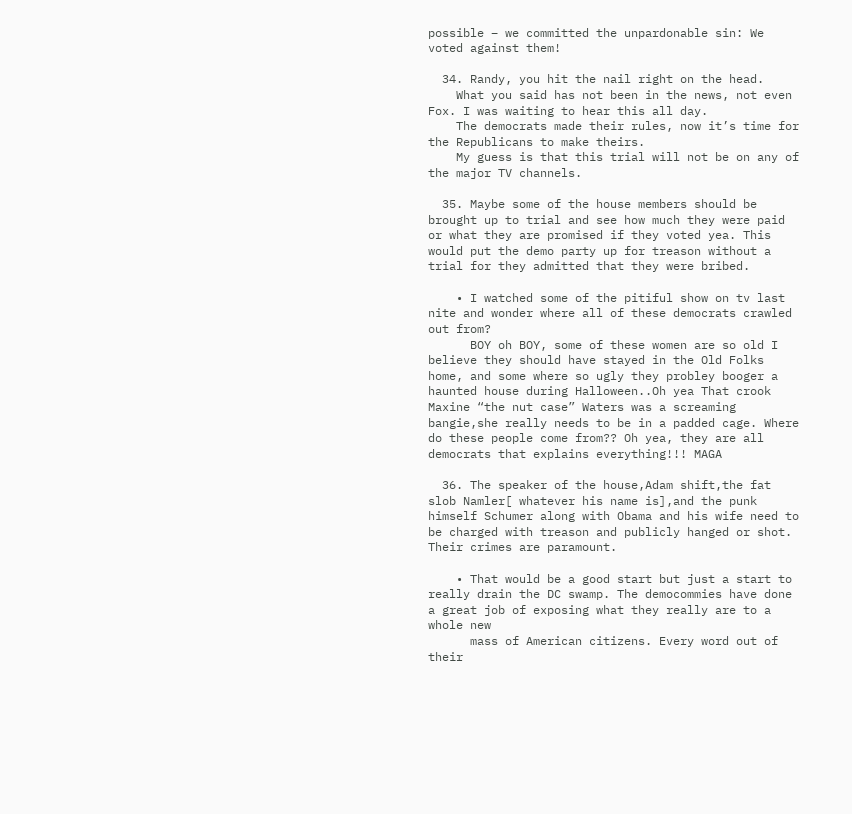possible – we committed the unpardonable sin: We voted against them!

  34. Randy, you hit the nail right on the head.
    What you said has not been in the news, not even Fox. I was waiting to hear this all day.
    The democrats made their rules, now it’s time for the Republicans to make theirs.
    My guess is that this trial will not be on any of the major TV channels.

  35. Maybe some of the house members should be brought up to trial and see how much they were paid or what they are promised if they voted yea. This would put the demo party up for treason without a trial for they admitted that they were bribed.

    • I watched some of the pitiful show on tv last nite and wonder where all of these democrats crawled out from?
      BOY oh BOY, some of these women are so old I believe they should have stayed in the Old Folks home, and some where so ugly they probley booger a haunted house during Halloween..Oh yea That crook Maxine “the nut case” Waters was a screaming bangie,she really needs to be in a padded cage. Where do these people come from?? Oh yea, they are all democrats that explains everything!!! MAGA

  36. The speaker of the house,Adam shift,the fat slob Namler[ whatever his name is],and the punk himself Schumer along with Obama and his wife need to be charged with treason and publicly hanged or shot. Their crimes are paramount.

    • That would be a good start but just a start to really drain the DC swamp. The democommies have done a great job of exposing what they really are to a whole new
      mass of American citizens. Every word out of their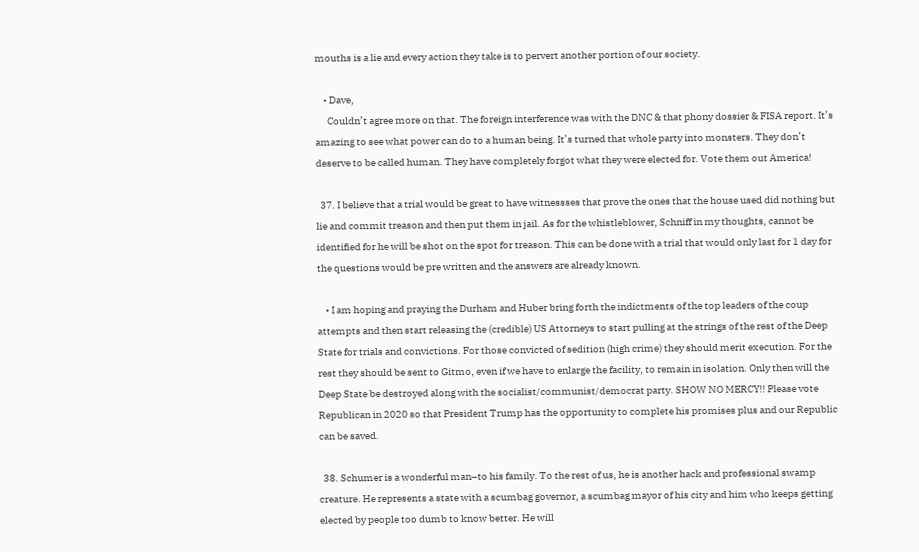mouths is a lie and every action they take is to pervert another portion of our society.

    • Dave,
      Couldn’t agree more on that. The foreign interference was with the DNC & that phony dossier & FISA report. It’s amazing to see what power can do to a human being. It’s turned that whole party into monsters. They don’t deserve to be called human. They have completely forgot what they were elected for. Vote them out America!

  37. I believe that a trial would be great to have witnessses that prove the ones that the house used did nothing but lie and commit treason and then put them in jail. As for the whistleblower, Schniff in my thoughts, cannot be identified for he will be shot on the spot for treason. This can be done with a trial that would only last for 1 day for the questions would be pre written and the answers are already known.

    • I am hoping and praying the Durham and Huber bring forth the indictments of the top leaders of the coup attempts and then start releasing the (credible) US Attorneys to start pulling at the strings of the rest of the Deep State for trials and convictions. For those convicted of sedition (high crime) they should merit execution. For the rest they should be sent to Gitmo, even if we have to enlarge the facility, to remain in isolation. Only then will the Deep State be destroyed along with the socialist/communist/democrat party. SHOW NO MERCY!! Please vote Republican in 2020 so that President Trump has the opportunity to complete his promises plus and our Republic can be saved.

  38. Schumer is a wonderful man–to his family. To the rest of us, he is another hack and professional swamp creature. He represents a state with a scumbag governor, a scumbag mayor of his city and him who keeps getting elected by people too dumb to know better. He will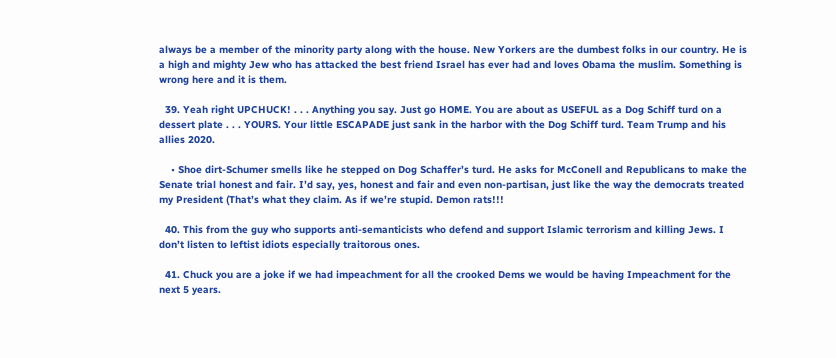always be a member of the minority party along with the house. New Yorkers are the dumbest folks in our country. He is a high and mighty Jew who has attacked the best friend Israel has ever had and loves Obama the muslim. Something is wrong here and it is them.

  39. Yeah right UPCHUCK! . . . Anything you say. Just go HOME. You are about as USEFUL as a Dog Schiff turd on a dessert plate . . . YOURS. Your little ESCAPADE just sank in the harbor with the Dog Schiff turd. Team Trump and his allies 2020.

    • Shoe dirt-Schumer smells like he stepped on Dog Schaffer’s turd. He asks for McConell and Republicans to make the Senate trial honest and fair. I’d say, yes, honest and fair and even non-partisan, just like the way the democrats treated my President (That’s what they claim. As if we’re stupid. Demon rats!!!

  40. This from the guy who supports anti-semanticists who defend and support Islamic terrorism and killing Jews. I don’t listen to leftist idiots especially traitorous ones.

  41. Chuck you are a joke if we had impeachment for all the crooked Dems we would be having Impeachment for the next 5 years.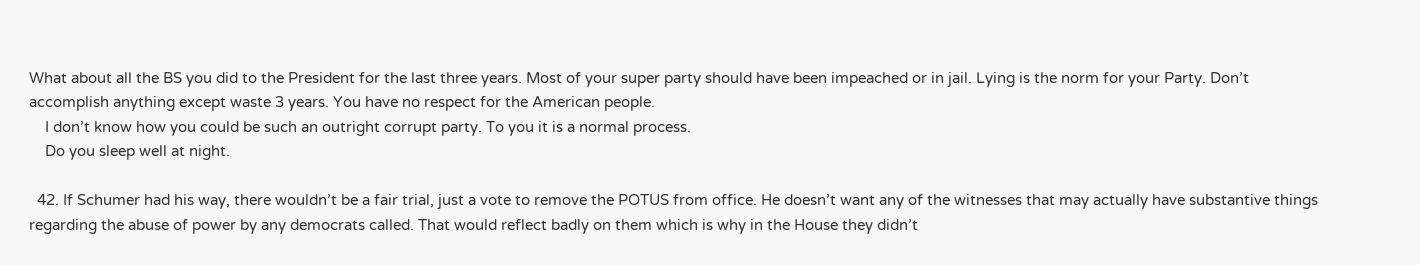What about all the BS you did to the President for the last three years. Most of your super party should have been impeached or in jail. Lying is the norm for your Party. Don’t accomplish anything except waste 3 years. You have no respect for the American people.
    I don’t know how you could be such an outright corrupt party. To you it is a normal process.
    Do you sleep well at night.

  42. If Schumer had his way, there wouldn’t be a fair trial, just a vote to remove the POTUS from office. He doesn’t want any of the witnesses that may actually have substantive things regarding the abuse of power by any democrats called. That would reflect badly on them which is why in the House they didn’t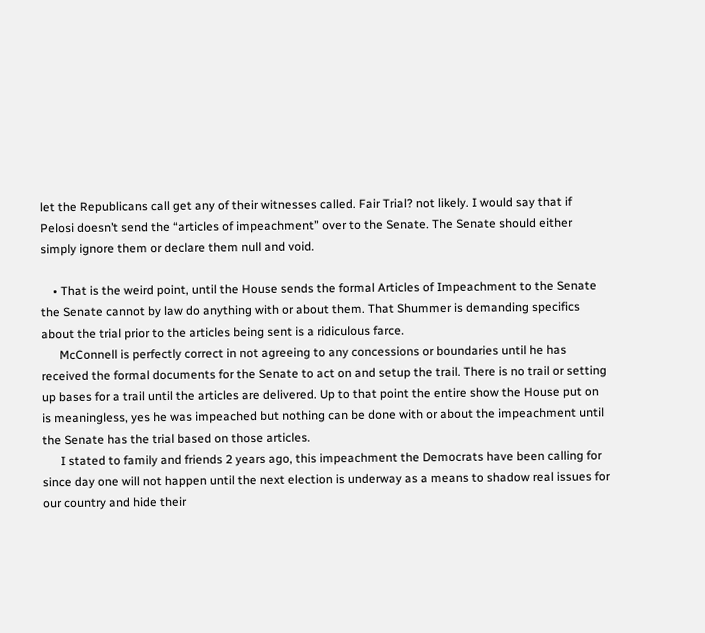let the Republicans call get any of their witnesses called. Fair Trial? not likely. I would say that if Pelosi doesn’t send the “articles of impeachment” over to the Senate. The Senate should either simply ignore them or declare them null and void.

    • That is the weird point, until the House sends the formal Articles of Impeachment to the Senate the Senate cannot by law do anything with or about them. That Shummer is demanding specifics about the trial prior to the articles being sent is a ridiculous farce.
      McConnell is perfectly correct in not agreeing to any concessions or boundaries until he has received the formal documents for the Senate to act on and setup the trail. There is no trail or setting up bases for a trail until the articles are delivered. Up to that point the entire show the House put on is meaningless, yes he was impeached but nothing can be done with or about the impeachment until the Senate has the trial based on those articles.
      I stated to family and friends 2 years ago, this impeachment the Democrats have been calling for since day one will not happen until the next election is underway as a means to shadow real issues for our country and hide their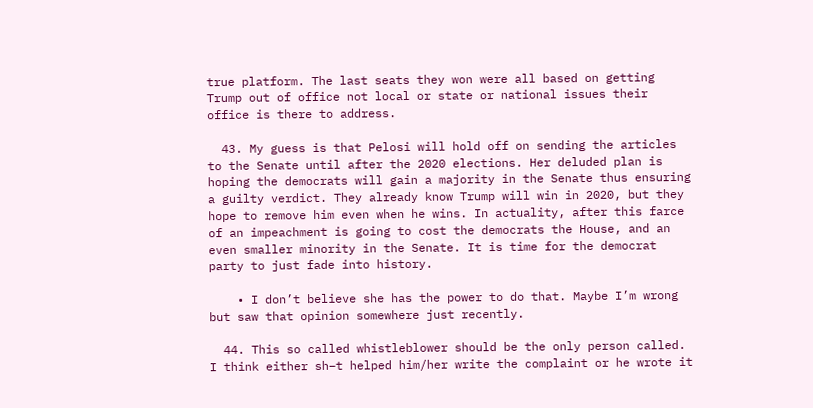true platform. The last seats they won were all based on getting Trump out of office not local or state or national issues their office is there to address.

  43. My guess is that Pelosi will hold off on sending the articles to the Senate until after the 2020 elections. Her deluded plan is hoping the democrats will gain a majority in the Senate thus ensuring a guilty verdict. They already know Trump will win in 2020, but they hope to remove him even when he wins. In actuality, after this farce of an impeachment is going to cost the democrats the House, and an even smaller minority in the Senate. It is time for the democrat party to just fade into history.

    • I don’t believe she has the power to do that. Maybe I’m wrong but saw that opinion somewhere just recently.

  44. This so called whistleblower should be the only person called. I think either sh–t helped him/her write the complaint or he wrote it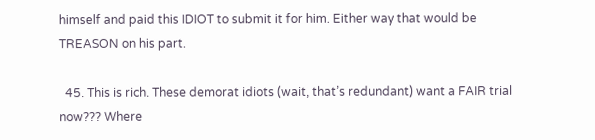himself and paid this IDIOT to submit it for him. Either way that would be TREASON on his part.

  45. This is rich. These demorat idiots (wait, that’s redundant) want a FAIR trial now??? Where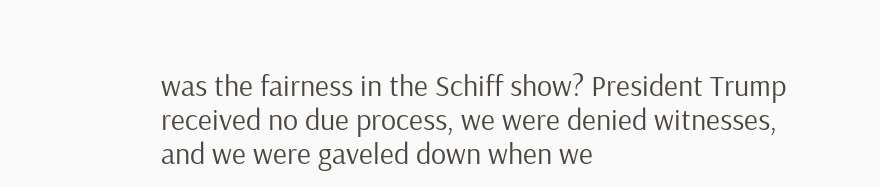was the fairness in the Schiff show? President Trump received no due process, we were denied witnesses, and we were gaveled down when we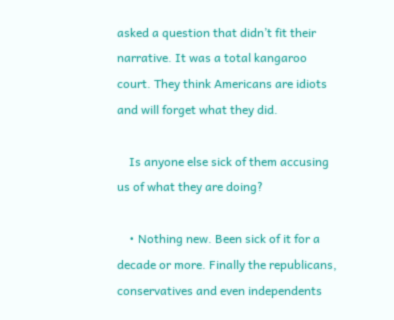asked a question that didn’t fit their narrative. It was a total kangaroo court. They think Americans are idiots and will forget what they did.

    Is anyone else sick of them accusing us of what they are doing?

    • Nothing new. Been sick of it for a decade or more. Finally the republicans, conservatives and even independents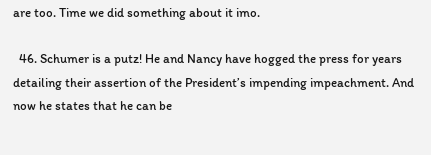are too. Time we did something about it imo.

  46. Schumer is a putz! He and Nancy have hogged the press for years detailing their assertion of the President’s impending impeachment. And now he states that he can be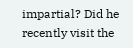impartial? Did he recently visit the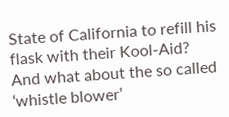State of California to refill his flask with their Kool-Aid? And what about the so called ‘whistle blower’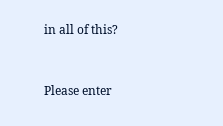in all of this?


Please enter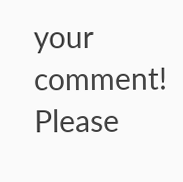your comment!
Please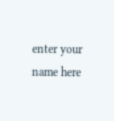enter your name here